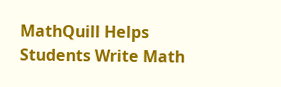MathQuill Helps Students Write Math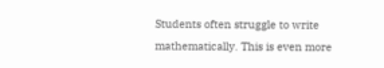Students often struggle to write mathematically. This is even more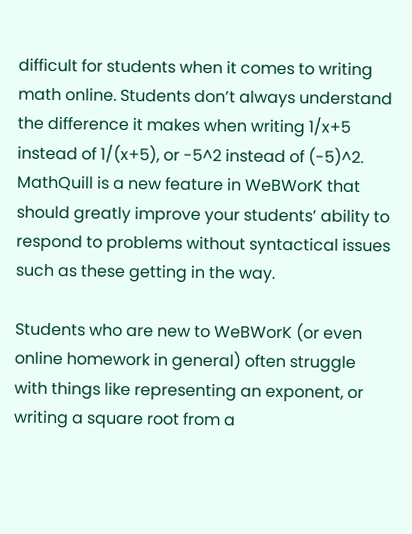difficult for students when it comes to writing math online. Students don’t always understand the difference it makes when writing 1/x+5 instead of 1/(x+5), or -5^2 instead of (-5)^2. MathQuill is a new feature in WeBWorK that should greatly improve your students’ ability to respond to problems without syntactical issues such as these getting in the way.

Students who are new to WeBWorK (or even online homework in general) often struggle with things like representing an exponent, or writing a square root from a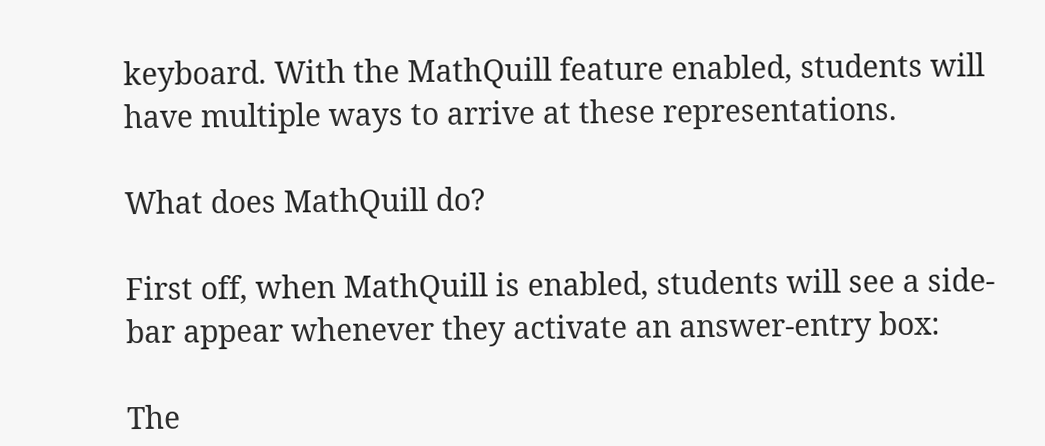keyboard. With the MathQuill feature enabled, students will have multiple ways to arrive at these representations.

What does MathQuill do?

First off, when MathQuill is enabled, students will see a side-bar appear whenever they activate an answer-entry box:

The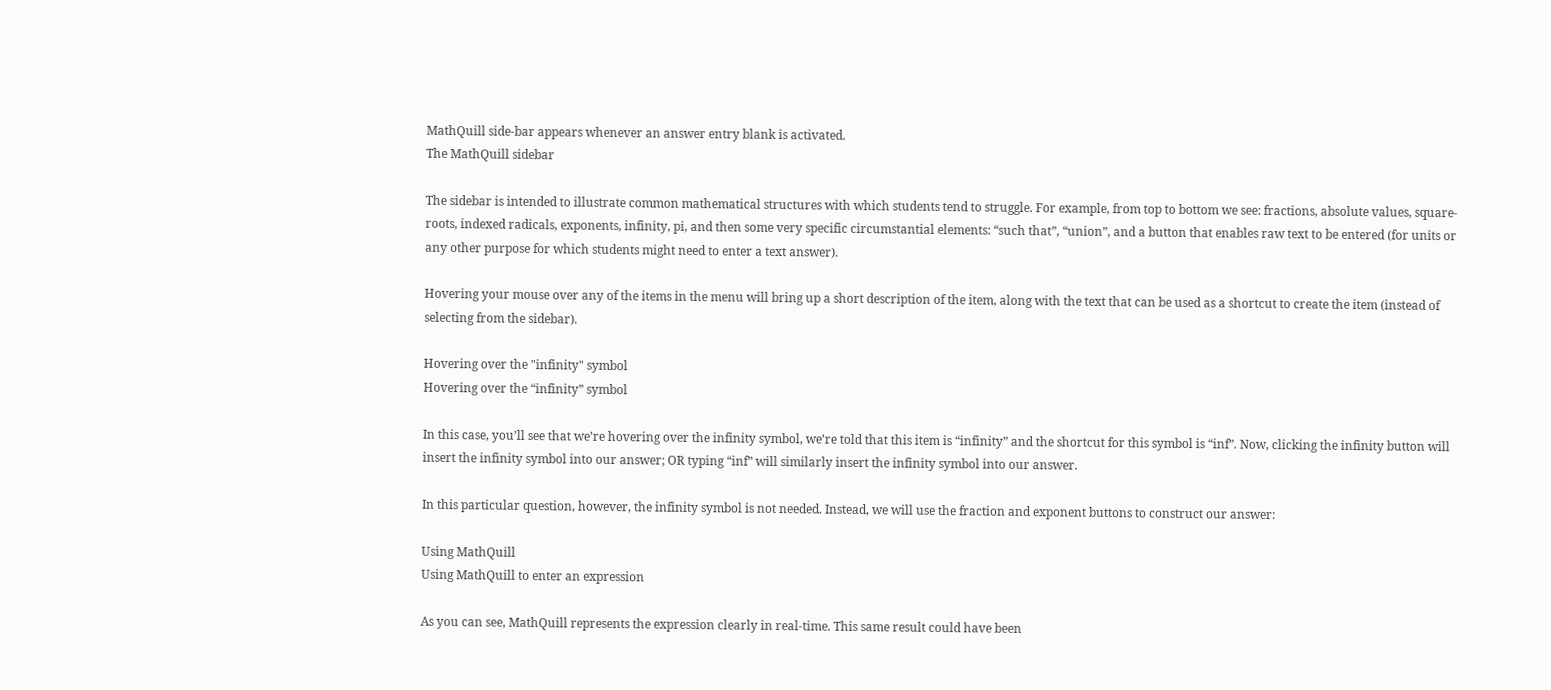MathQuill side-bar appears whenever an answer entry blank is activated.
The MathQuill sidebar

The sidebar is intended to illustrate common mathematical structures with which students tend to struggle. For example, from top to bottom we see: fractions, absolute values, square-roots, indexed radicals, exponents, infinity, pi, and then some very specific circumstantial elements: “such that”, “union”, and a button that enables raw text to be entered (for units or any other purpose for which students might need to enter a text answer).

Hovering your mouse over any of the items in the menu will bring up a short description of the item, along with the text that can be used as a shortcut to create the item (instead of selecting from the sidebar).

Hovering over the "infinity" symbol
Hovering over the “infinity” symbol

In this case, you’ll see that we’re hovering over the infinity symbol, we’re told that this item is “infinity” and the shortcut for this symbol is “inf”. Now, clicking the infinity button will insert the infinity symbol into our answer; OR typing “inf” will similarly insert the infinity symbol into our answer.

In this particular question, however, the infinity symbol is not needed. Instead, we will use the fraction and exponent buttons to construct our answer:

Using MathQuill
Using MathQuill to enter an expression

As you can see, MathQuill represents the expression clearly in real-time. This same result could have been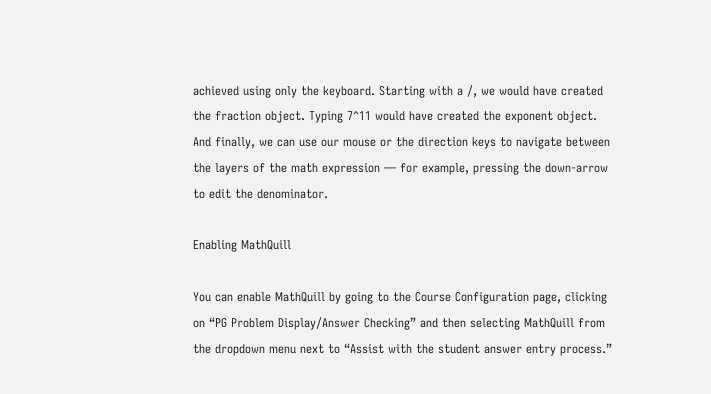achieved using only the keyboard. Starting with a /, we would have created the fraction object. Typing 7^11 would have created the exponent object. And finally, we can use our mouse or the direction keys to navigate between the layers of the math expression — for example, pressing the down-arrow to edit the denominator.

Enabling MathQuill

You can enable MathQuill by going to the Course Configuration page, clicking on “PG Problem Display/Answer Checking” and then selecting MathQuill from the dropdown menu next to “Assist with the student answer entry process.”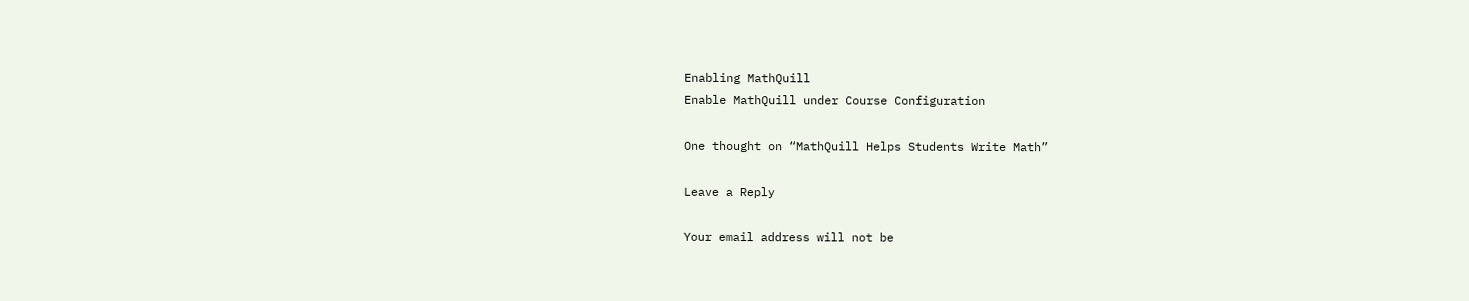Enabling MathQuill
Enable MathQuill under Course Configuration

One thought on “MathQuill Helps Students Write Math”

Leave a Reply

Your email address will not be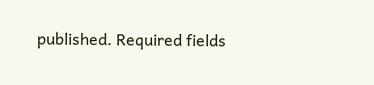published. Required fields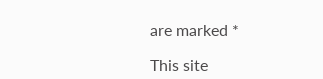are marked *

This site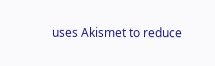uses Akismet to reduce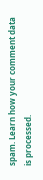spam. Learn how your comment data is processed.